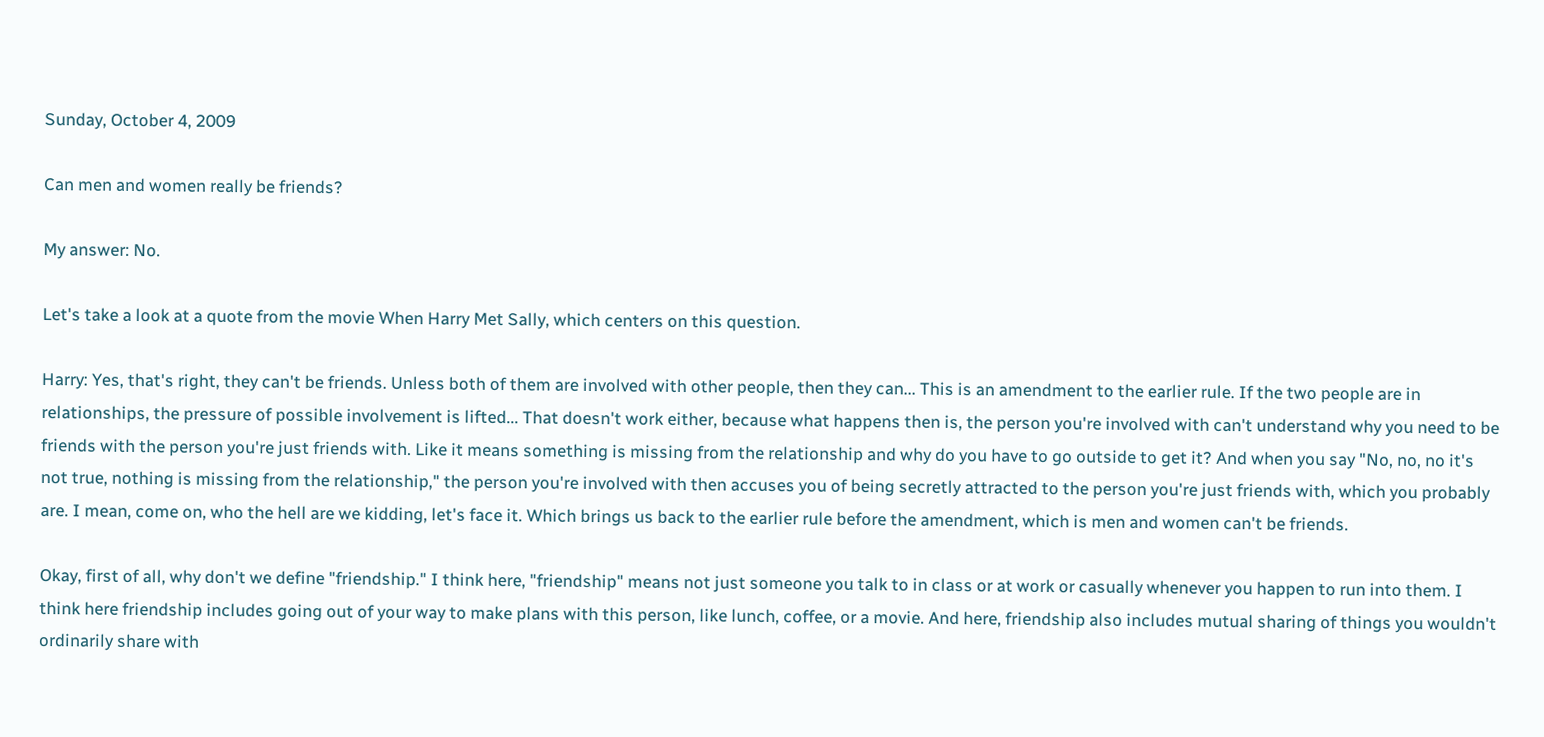Sunday, October 4, 2009

Can men and women really be friends?

My answer: No.

Let's take a look at a quote from the movie When Harry Met Sally, which centers on this question.

Harry: Yes, that's right, they can't be friends. Unless both of them are involved with other people, then they can... This is an amendment to the earlier rule. If the two people are in relationships, the pressure of possible involvement is lifted... That doesn't work either, because what happens then is, the person you're involved with can't understand why you need to be friends with the person you're just friends with. Like it means something is missing from the relationship and why do you have to go outside to get it? And when you say "No, no, no it's not true, nothing is missing from the relationship," the person you're involved with then accuses you of being secretly attracted to the person you're just friends with, which you probably are. I mean, come on, who the hell are we kidding, let's face it. Which brings us back to the earlier rule before the amendment, which is men and women can't be friends.

Okay, first of all, why don't we define "friendship." I think here, "friendship" means not just someone you talk to in class or at work or casually whenever you happen to run into them. I think here friendship includes going out of your way to make plans with this person, like lunch, coffee, or a movie. And here, friendship also includes mutual sharing of things you wouldn't ordinarily share with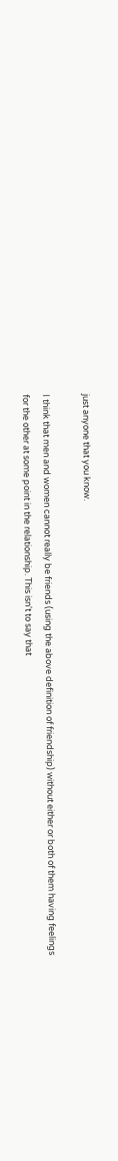just anyone that you know.

I think that men and women cannot really be friends (using the above definition of friendship) without either or both of them having feelings for the other at some point in the relationship. This isn't to say that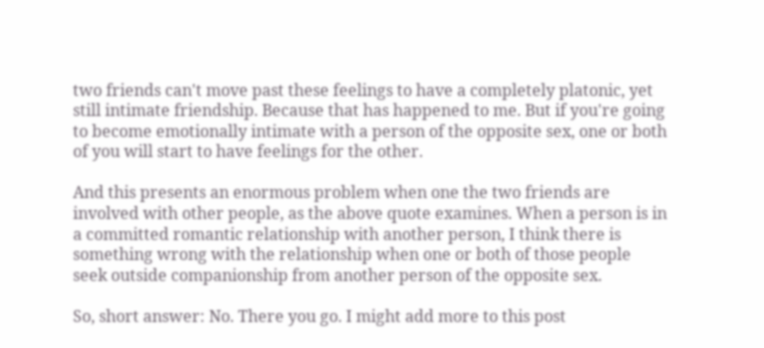two friends can't move past these feelings to have a completely platonic, yet still intimate friendship. Because that has happened to me. But if you're going to become emotionally intimate with a person of the opposite sex, one or both of you will start to have feelings for the other.

And this presents an enormous problem when one the two friends are involved with other people, as the above quote examines. When a person is in a committed romantic relationship with another person, I think there is something wrong with the relationship when one or both of those people seek outside companionship from another person of the opposite sex.

So, short answer: No. There you go. I might add more to this post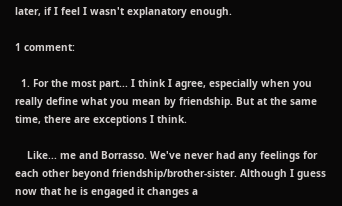later, if I feel I wasn't explanatory enough.

1 comment:

  1. For the most part... I think I agree, especially when you really define what you mean by friendship. But at the same time, there are exceptions I think.

    Like... me and Borrasso. We've never had any feelings for each other beyond friendship/brother-sister. Although I guess now that he is engaged it changes a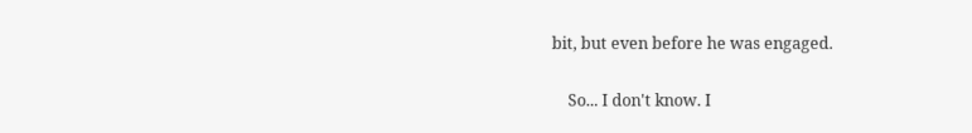bit, but even before he was engaged.

    So... I don't know. I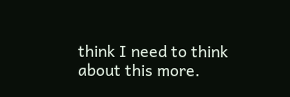think I need to think about this more.